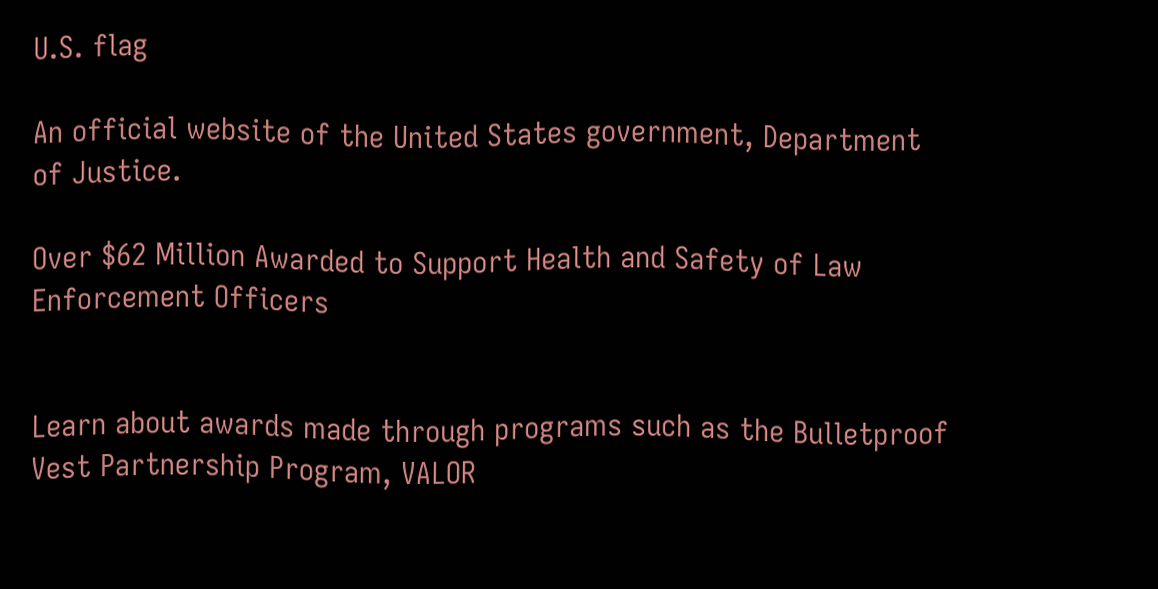U.S. flag

An official website of the United States government, Department of Justice.

Over $62 Million Awarded to Support Health and Safety of Law Enforcement Officers


Learn about awards made through programs such as the Bulletproof Vest Partnership Program, VALOR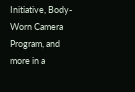Initiative, Body-Worn Camera Program, and more in a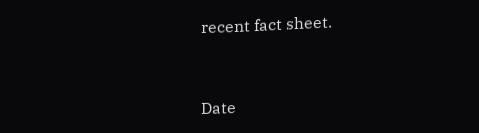recent fact sheet.


Date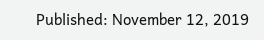Published: November 12, 2019